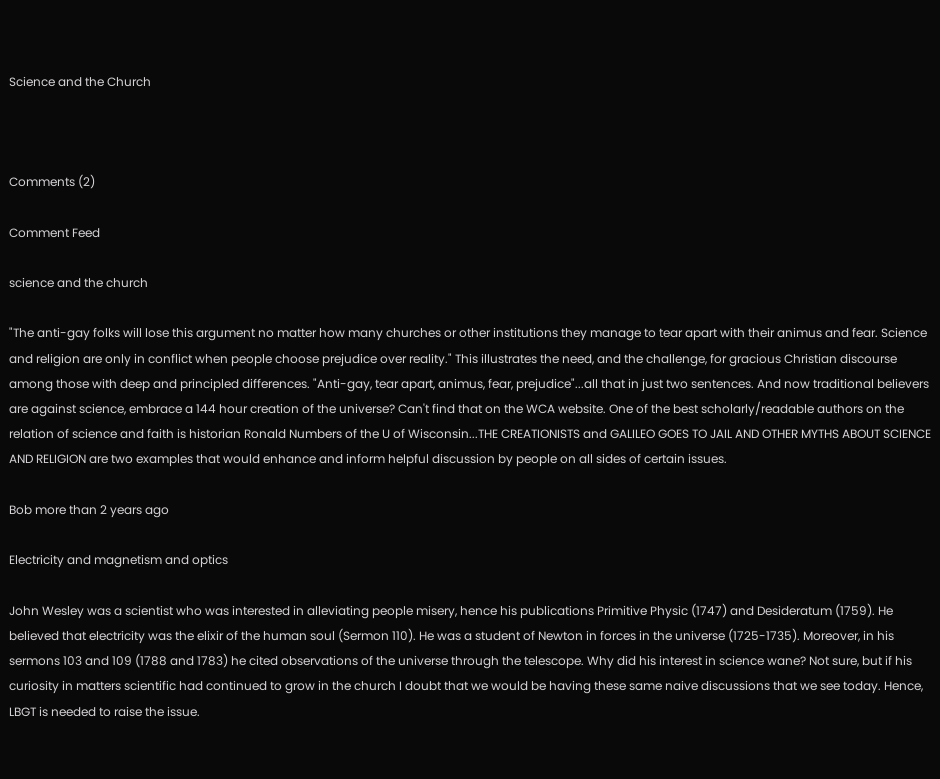Science and the Church



Comments (2)

Comment Feed

science and the church

"The anti-gay folks will lose this argument no matter how many churches or other institutions they manage to tear apart with their animus and fear. Science and religion are only in conflict when people choose prejudice over reality." This illustrates the need, and the challenge, for gracious Christian discourse among those with deep and principled differences. "Anti-gay, tear apart, animus, fear, prejudice"...all that in just two sentences. And now traditional believers are against science, embrace a 144 hour creation of the universe? Can't find that on the WCA website. One of the best scholarly/readable authors on the relation of science and faith is historian Ronald Numbers of the U of Wisconsin...THE CREATIONISTS and GALILEO GOES TO JAIL AND OTHER MYTHS ABOUT SCIENCE AND RELIGION are two examples that would enhance and inform helpful discussion by people on all sides of certain issues.

Bob more than 2 years ago

Electricity and magnetism and optics

John Wesley was a scientist who was interested in alleviating people misery, hence his publications Primitive Physic (1747) and Desideratum (1759). He believed that electricity was the elixir of the human soul (Sermon 110). He was a student of Newton in forces in the universe (1725-1735). Moreover, in his sermons 103 and 109 (1788 and 1783) he cited observations of the universe through the telescope. Why did his interest in science wane? Not sure, but if his curiosity in matters scientific had continued to grow in the church I doubt that we would be having these same naive discussions that we see today. Hence, LBGT is needed to raise the issue.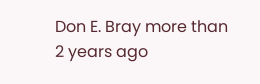Don E. Bray more than 2 years ago